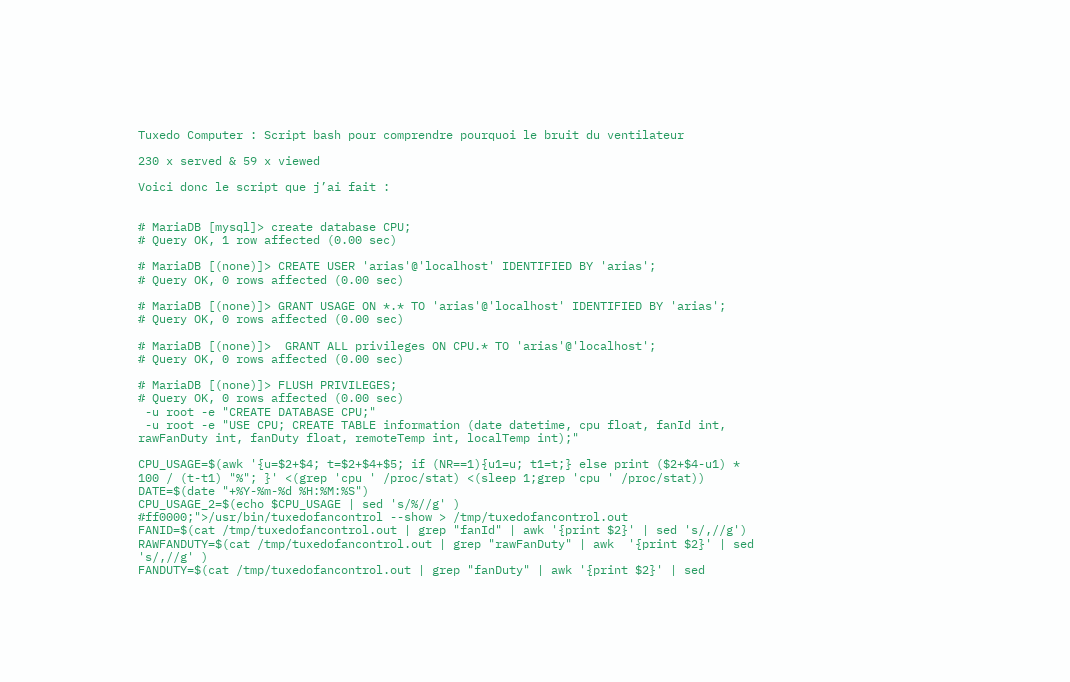Tuxedo Computer : Script bash pour comprendre pourquoi le bruit du ventilateur

230 x served & 59 x viewed

Voici donc le script que j’ai fait :


# MariaDB [mysql]> create database CPU;
# Query OK, 1 row affected (0.00 sec)

# MariaDB [(none)]> CREATE USER 'arias'@'localhost' IDENTIFIED BY 'arias';
# Query OK, 0 rows affected (0.00 sec)

# MariaDB [(none)]> GRANT USAGE ON *.* TO 'arias'@'localhost' IDENTIFIED BY 'arias';
# Query OK, 0 rows affected (0.00 sec)

# MariaDB [(none)]>  GRANT ALL privileges ON CPU.* TO 'arias'@'localhost';
# Query OK, 0 rows affected (0.00 sec)

# MariaDB [(none)]> FLUSH PRIVILEGES;
# Query OK, 0 rows affected (0.00 sec)
 -u root -e "CREATE DATABASE CPU;"
 -u root -e "USE CPU; CREATE TABLE information (date datetime, cpu float, fanId int, rawFanDuty int, fanDuty float, remoteTemp int, localTemp int);"

CPU_USAGE=$(awk '{u=$2+$4; t=$2+$4+$5; if (NR==1){u1=u; t1=t;} else print ($2+$4-u1) * 100 / (t-t1) "%"; }' <(grep 'cpu ' /proc/stat) <(sleep 1;grep 'cpu ' /proc/stat))
DATE=$(date "+%Y-%m-%d %H:%M:%S")
CPU_USAGE_2=$(echo $CPU_USAGE | sed 's/%//g' )
#ff0000;">/usr/bin/tuxedofancontrol --show > /tmp/tuxedofancontrol.out
FANID=$(cat /tmp/tuxedofancontrol.out | grep "fanId" | awk '{print $2}' | sed 's/,//g')
RAWFANDUTY=$(cat /tmp/tuxedofancontrol.out | grep "rawFanDuty" | awk  '{print $2}' | sed 's/,//g' )
FANDUTY=$(cat /tmp/tuxedofancontrol.out | grep "fanDuty" | awk '{print $2}' | sed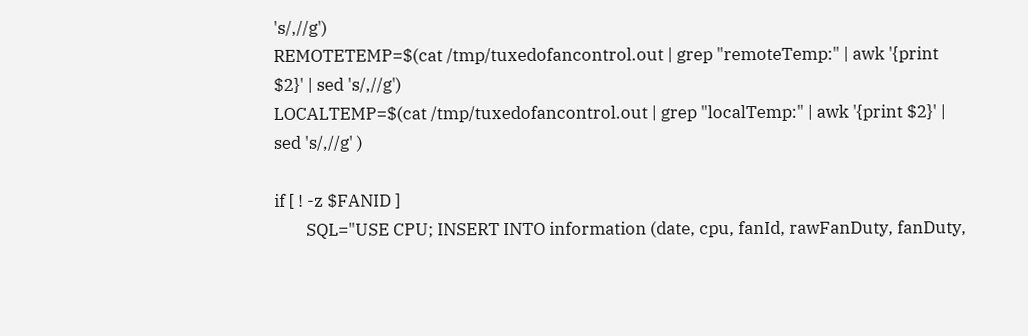's/,//g')
REMOTETEMP=$(cat /tmp/tuxedofancontrol.out | grep "remoteTemp:" | awk '{print $2}' | sed 's/,//g')
LOCALTEMP=$(cat /tmp/tuxedofancontrol.out | grep "localTemp:" | awk '{print $2}' | sed 's/,//g' )

if [ ! -z $FANID ]
        SQL="USE CPU; INSERT INTO information (date, cpu, fanId, rawFanDuty, fanDuty,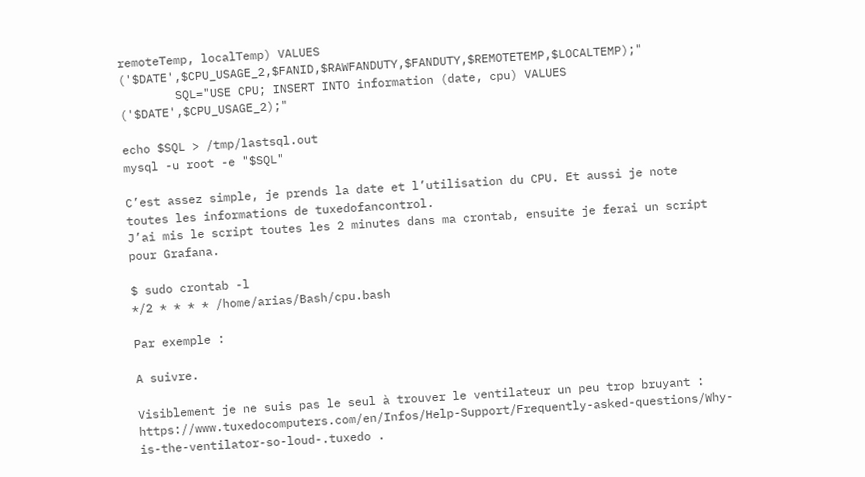remoteTemp, localTemp) VALUES ('$DATE',$CPU_USAGE_2,$FANID,$RAWFANDUTY,$FANDUTY,$REMOTETEMP,$LOCALTEMP);"
        SQL="USE CPU; INSERT INTO information (date, cpu) VALUES ('$DATE',$CPU_USAGE_2);"

echo $SQL > /tmp/lastsql.out
mysql -u root -e "$SQL"

C’est assez simple, je prends la date et l’utilisation du CPU. Et aussi je note toutes les informations de tuxedofancontrol.
J’ai mis le script toutes les 2 minutes dans ma crontab, ensuite je ferai un script pour Grafana.

$ sudo crontab -l
*/2 * * * * /home/arias/Bash/cpu.bash

Par exemple :

A suivre.

Visiblement je ne suis pas le seul à trouver le ventilateur un peu trop bruyant : https://www.tuxedocomputers.com/en/Infos/Help-Support/Frequently-asked-questions/Why-is-the-ventilator-so-loud-.tuxedo .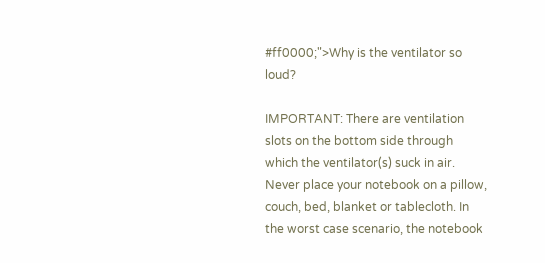#ff0000;">Why is the ventilator so loud?

IMPORTANT: There are ventilation slots on the bottom side through which the ventilator(s) suck in air. Never place your notebook on a pillow, couch, bed, blanket or tablecloth. In the worst case scenario, the notebook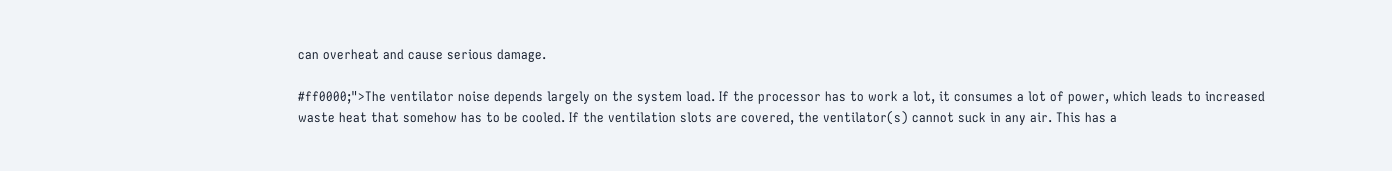can overheat and cause serious damage.

#ff0000;">The ventilator noise depends largely on the system load. If the processor has to work a lot, it consumes a lot of power, which leads to increased waste heat that somehow has to be cooled. If the ventilation slots are covered, the ventilator(s) cannot suck in any air. This has a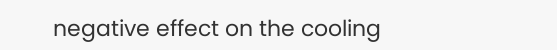negative effect on the cooling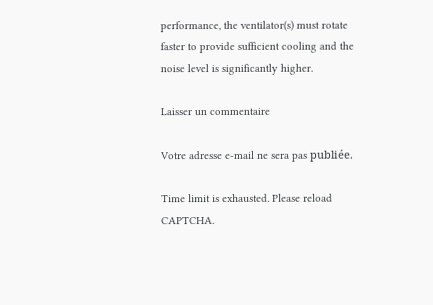performance, the ventilator(s) must rotate faster to provide sufficient cooling and the noise level is significantly higher.

Laisser un commentaire

Votre adresse e-mail ne sera pas publiée.

Time limit is exhausted. Please reload CAPTCHA.